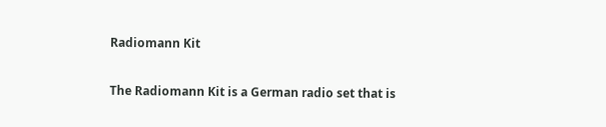Radiomann Kit

The Radiomann Kit is a German radio set that is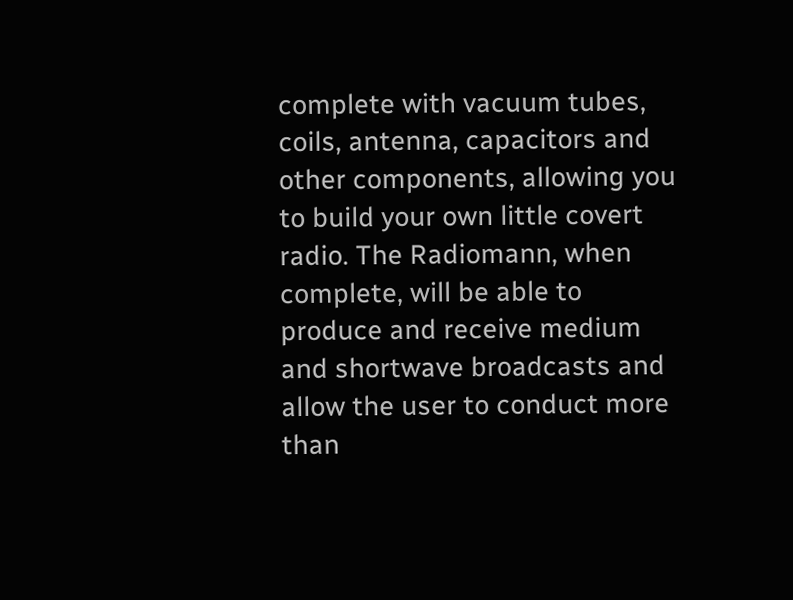complete with vacuum tubes, coils, antenna, capacitors and other components, allowing you to build your own little covert radio. The Radiomann, when complete, will be able to produce and receive medium and shortwave broadcasts and allow the user to conduct more than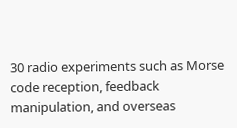30 radio experiments such as Morse code reception, feedback manipulation, and overseas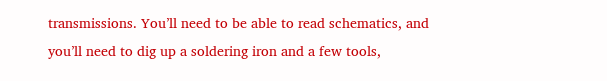transmissions. You’ll need to be able to read schematics, and you’ll need to dig up a soldering iron and a few tools,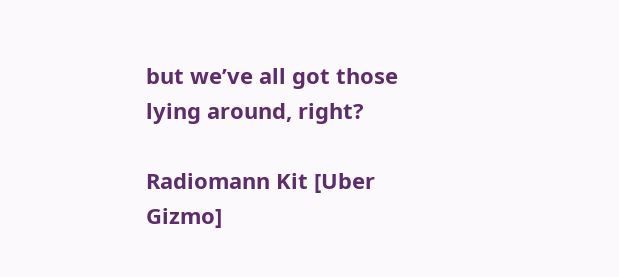but we’ve all got those lying around, right?

Radiomann Kit [Uber Gizmo]